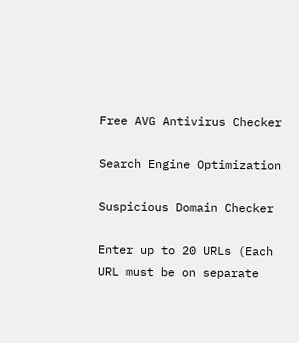Free AVG Antivirus Checker

Search Engine Optimization

Suspicious Domain Checker

Enter up to 20 URLs (Each URL must be on separate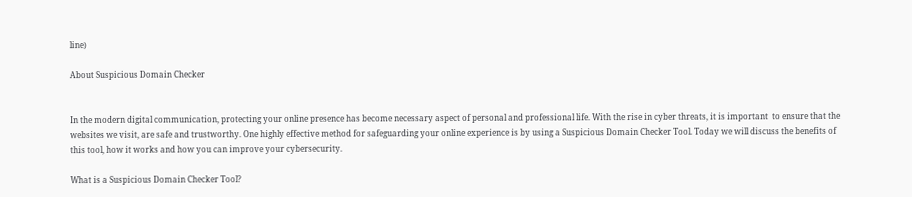line)

About Suspicious Domain Checker


In the modern digital communication, protecting your online presence has become necessary aspect of personal and professional life. With the rise in cyber threats, it is important  to ensure that the websites we visit, are safe and trustworthy. One highly effective method for safeguarding your online experience is by using a Suspicious Domain Checker Tool. Today we will discuss the benefits of this tool, how it works and how you can improve your cybersecurity.

What is a Suspicious Domain Checker Tool?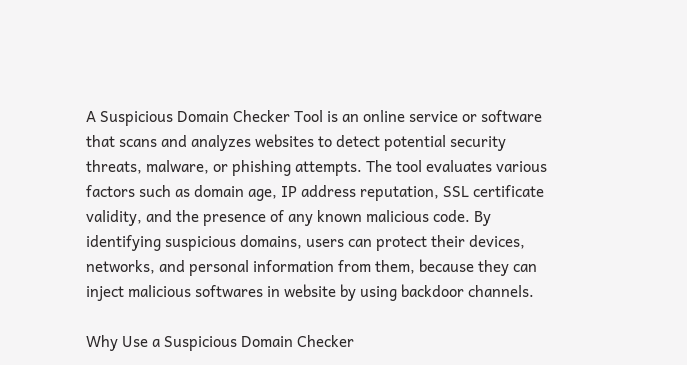A Suspicious Domain Checker Tool is an online service or software that scans and analyzes websites to detect potential security threats, malware, or phishing attempts. The tool evaluates various factors such as domain age, IP address reputation, SSL certificate validity, and the presence of any known malicious code. By identifying suspicious domains, users can protect their devices, networks, and personal information from them, because they can inject malicious softwares in website by using backdoor channels.

Why Use a Suspicious Domain Checker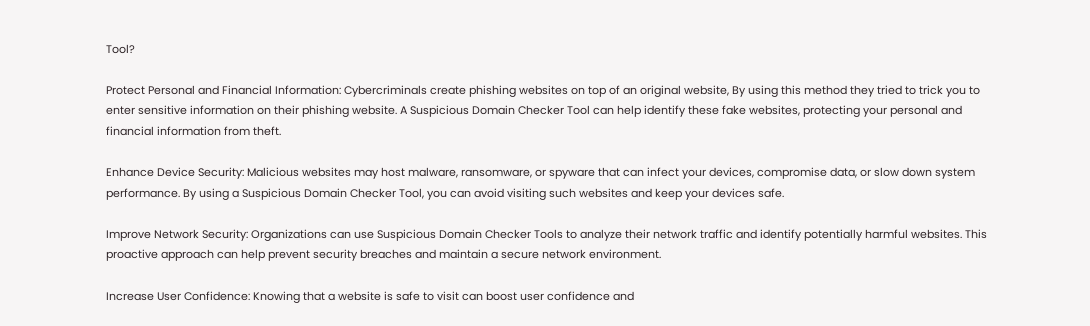Tool?

Protect Personal and Financial Information: Cybercriminals create phishing websites on top of an original website, By using this method they tried to trick you to enter sensitive information on their phishing website. A Suspicious Domain Checker Tool can help identify these fake websites, protecting your personal and financial information from theft.

Enhance Device Security: Malicious websites may host malware, ransomware, or spyware that can infect your devices, compromise data, or slow down system performance. By using a Suspicious Domain Checker Tool, you can avoid visiting such websites and keep your devices safe.

Improve Network Security: Organizations can use Suspicious Domain Checker Tools to analyze their network traffic and identify potentially harmful websites. This proactive approach can help prevent security breaches and maintain a secure network environment.

Increase User Confidence: Knowing that a website is safe to visit can boost user confidence and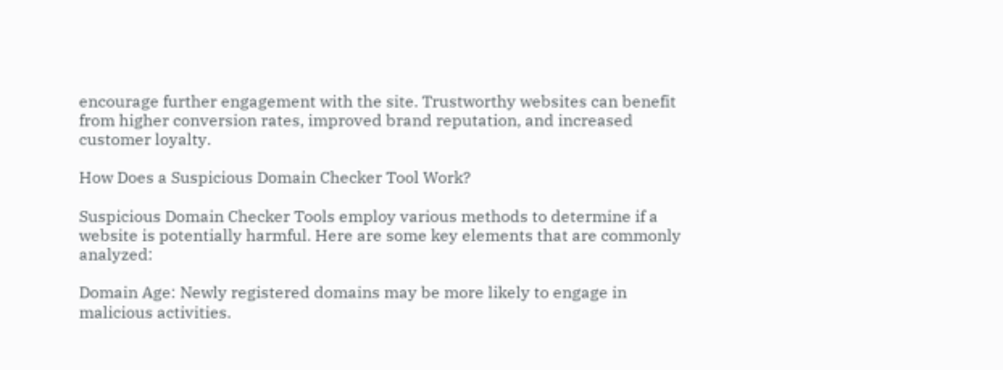encourage further engagement with the site. Trustworthy websites can benefit from higher conversion rates, improved brand reputation, and increased customer loyalty.

How Does a Suspicious Domain Checker Tool Work?

Suspicious Domain Checker Tools employ various methods to determine if a website is potentially harmful. Here are some key elements that are commonly analyzed:

Domain Age: Newly registered domains may be more likely to engage in malicious activities.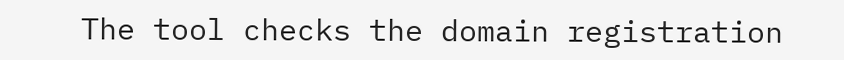The tool checks the domain registration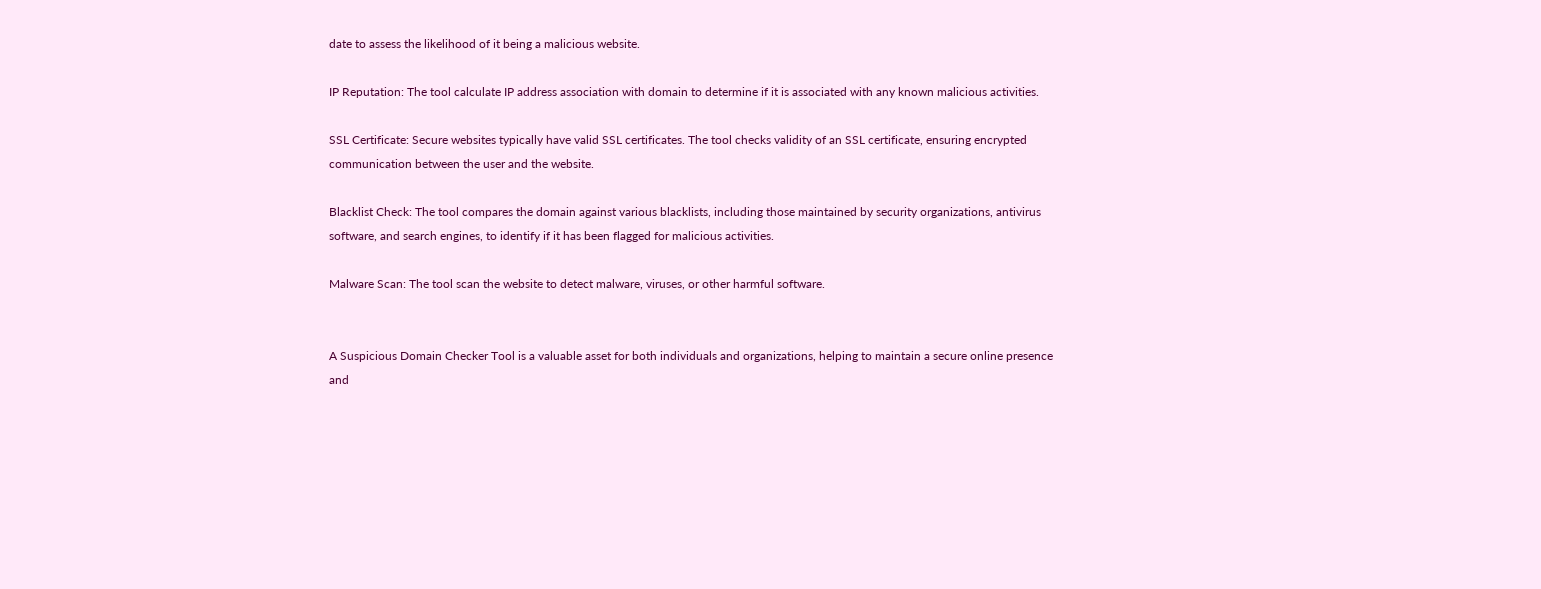date to assess the likelihood of it being a malicious website.

IP Reputation: The tool calculate IP address association with domain to determine if it is associated with any known malicious activities.

SSL Certificate: Secure websites typically have valid SSL certificates. The tool checks validity of an SSL certificate, ensuring encrypted communication between the user and the website.

Blacklist Check: The tool compares the domain against various blacklists, including those maintained by security organizations, antivirus software, and search engines, to identify if it has been flagged for malicious activities.

Malware Scan: The tool scan the website to detect malware, viruses, or other harmful software.


A Suspicious Domain Checker Tool is a valuable asset for both individuals and organizations, helping to maintain a secure online presence and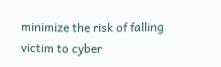minimize the risk of falling victim to cyber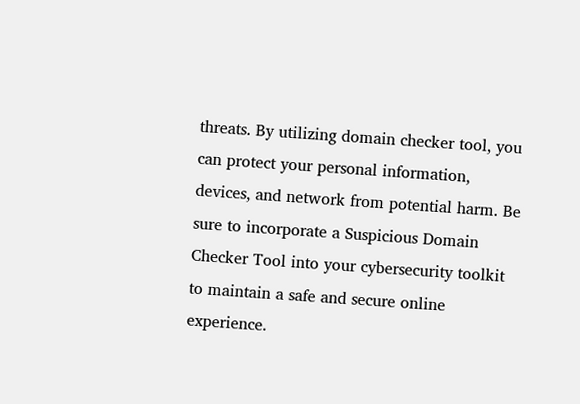threats. By utilizing domain checker tool, you can protect your personal information, devices, and network from potential harm. Be sure to incorporate a Suspicious Domain Checker Tool into your cybersecurity toolkit to maintain a safe and secure online experience.